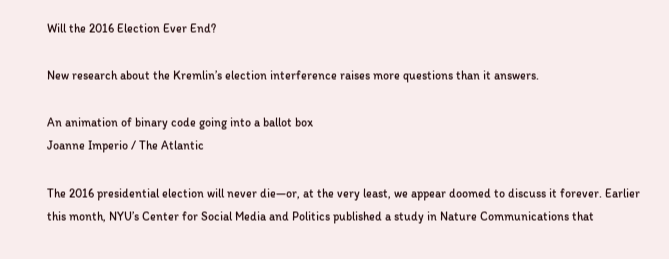Will the 2016 Election Ever End?

New research about the Kremlin’s election interference raises more questions than it answers.

An animation of binary code going into a ballot box
Joanne Imperio / The Atlantic

The 2016 presidential election will never die—or, at the very least, we appear doomed to discuss it forever. Earlier this month, NYU’s Center for Social Media and Politics published a study in Nature Communications that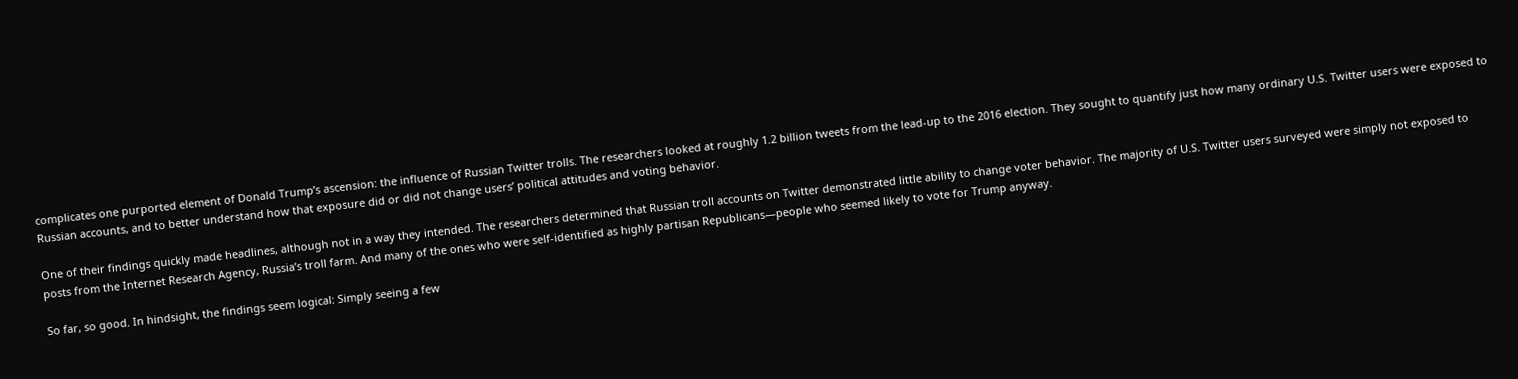complicates one purported element of Donald Trump’s ascension: the influence of Russian Twitter trolls. The researchers looked at roughly 1.2 billion tweets from the lead-up to the 2016 election. They sought to quantify just how many ordinary U.S. Twitter users were exposed to Russian accounts, and to better understand how that exposure did or did not change users’ political attitudes and voting behavior.

One of their findings quickly made headlines, although not in a way they intended. The researchers determined that Russian troll accounts on Twitter demonstrated little ability to change voter behavior. The majority of U.S. Twitter users surveyed were simply not exposed to posts from the Internet Research Agency, Russia’s troll farm. And many of the ones who were self-identified as highly partisan Republicans—people who seemed likely to vote for Trump anyway.

So far, so good. In hindsight, the findings seem logical: Simply seeing a few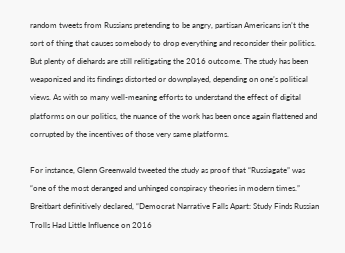random tweets from Russians pretending to be angry, partisan Americans isn’t the sort of thing that causes somebody to drop everything and reconsider their politics. But plenty of diehards are still relitigating the 2016 outcome. The study has been weaponized and its findings distorted or downplayed, depending on one’s political views. As with so many well-meaning efforts to understand the effect of digital platforms on our politics, the nuance of the work has been once again flattened and corrupted by the incentives of those very same platforms.

For instance, Glenn Greenwald tweeted the study as proof that “Russiagate” was “one of the most deranged and unhinged conspiracy theories in modern times.” Breitbart definitively declared, “Democrat Narrative Falls Apart: Study Finds Russian Trolls Had Little Influence on 2016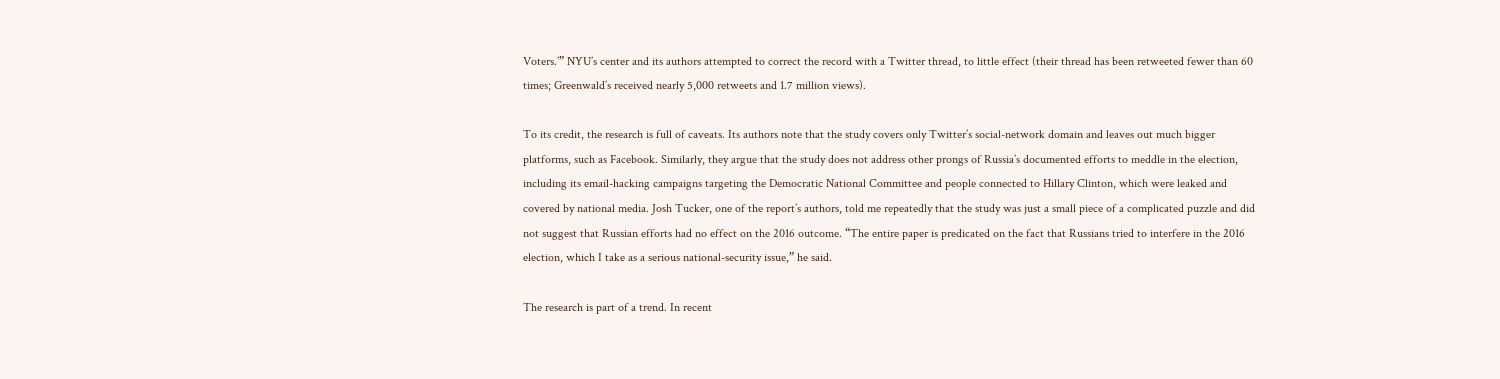Voters.’” NYU’s center and its authors attempted to correct the record with a Twitter thread, to little effect (their thread has been retweeted fewer than 60 times; Greenwald’s received nearly 5,000 retweets and 1.7 million views).

To its credit, the research is full of caveats. Its authors note that the study covers only Twitter’s social-network domain and leaves out much bigger platforms, such as Facebook. Similarly, they argue that the study does not address other prongs of Russia’s documented efforts to meddle in the election, including its email-hacking campaigns targeting the Democratic National Committee and people connected to Hillary Clinton, which were leaked and covered by national media. Josh Tucker, one of the report’s authors, told me repeatedly that the study was just a small piece of a complicated puzzle and did not suggest that Russian efforts had no effect on the 2016 outcome. “The entire paper is predicated on the fact that Russians tried to interfere in the 2016 election, which I take as a serious national-security issue,” he said.

The research is part of a trend. In recent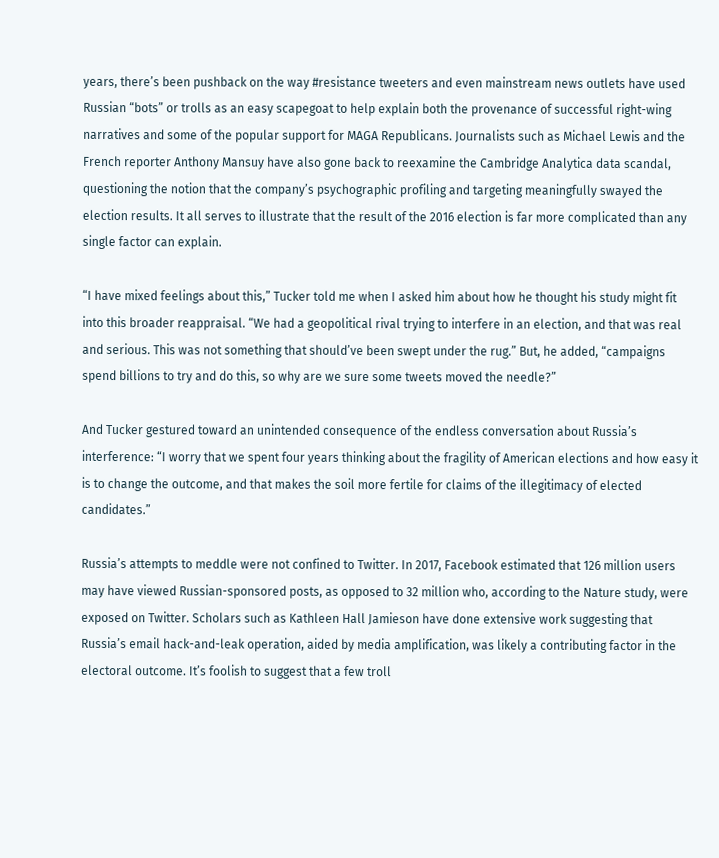years, there’s been pushback on the way #resistance tweeters and even mainstream news outlets have used Russian “bots” or trolls as an easy scapegoat to help explain both the provenance of successful right-wing narratives and some of the popular support for MAGA Republicans. Journalists such as Michael Lewis and the French reporter Anthony Mansuy have also gone back to reexamine the Cambridge Analytica data scandal, questioning the notion that the company’s psychographic profiling and targeting meaningfully swayed the election results. It all serves to illustrate that the result of the 2016 election is far more complicated than any single factor can explain.

“I have mixed feelings about this,” Tucker told me when I asked him about how he thought his study might fit into this broader reappraisal. “We had a geopolitical rival trying to interfere in an election, and that was real and serious. This was not something that should’ve been swept under the rug.” But, he added, “campaigns spend billions to try and do this, so why are we sure some tweets moved the needle?”

And Tucker gestured toward an unintended consequence of the endless conversation about Russia’s interference: “I worry that we spent four years thinking about the fragility of American elections and how easy it is to change the outcome, and that makes the soil more fertile for claims of the illegitimacy of elected candidates.”

Russia’s attempts to meddle were not confined to Twitter. In 2017, Facebook estimated that 126 million users may have viewed Russian-sponsored posts, as opposed to 32 million who, according to the Nature study, were exposed on Twitter. Scholars such as Kathleen Hall Jamieson have done extensive work suggesting that Russia’s email hack-and-leak operation, aided by media amplification, was likely a contributing factor in the electoral outcome. It’s foolish to suggest that a few troll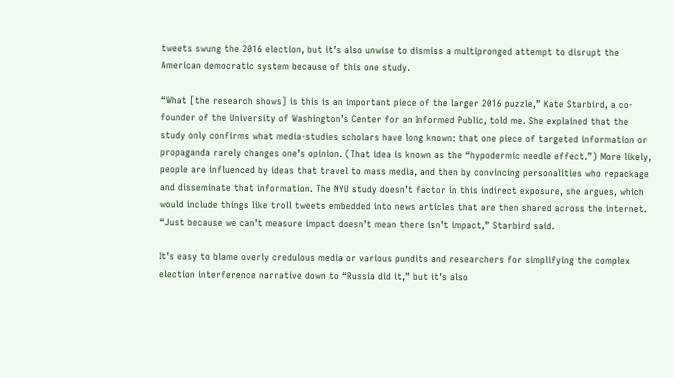tweets swung the 2016 election, but it’s also unwise to dismiss a multipronged attempt to disrupt the American democratic system because of this one study.

“What [the research shows] is this is an important piece of the larger 2016 puzzle,” Kate Starbird, a co-founder of the University of Washington’s Center for an Informed Public, told me. She explained that the study only confirms what media-studies scholars have long known: that one piece of targeted information or propaganda rarely changes one’s opinion. (That idea is known as the “hypodermic needle effect.”) More likely, people are influenced by ideas that travel to mass media, and then by convincing personalities who repackage and disseminate that information. The NYU study doesn’t factor in this indirect exposure, she argues, which would include things like troll tweets embedded into news articles that are then shared across the internet. “Just because we can’t measure impact doesn’t mean there isn’t impact,” Starbird said.

It’s easy to blame overly credulous media or various pundits and researchers for simplifying the complex election interference narrative down to “Russia did it,” but it’s also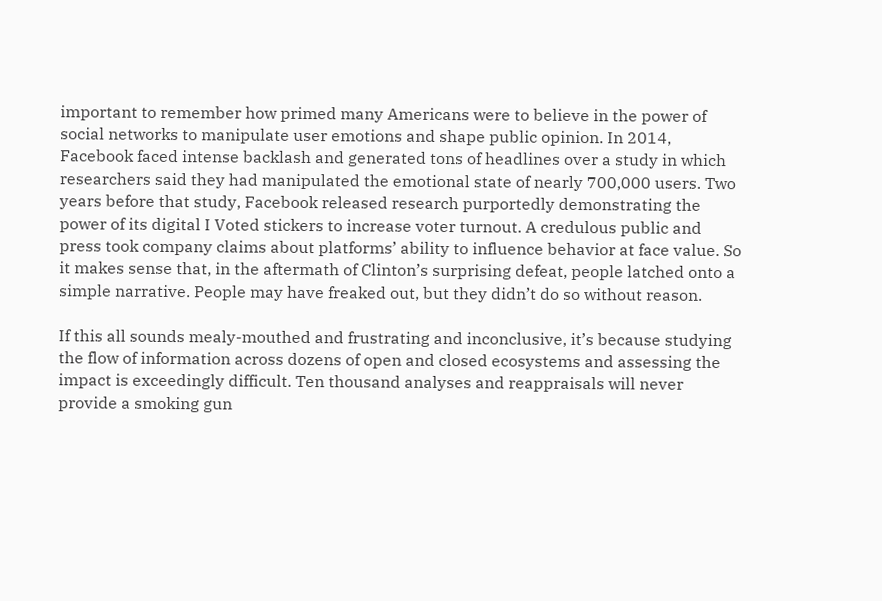important to remember how primed many Americans were to believe in the power of social networks to manipulate user emotions and shape public opinion. In 2014, Facebook faced intense backlash and generated tons of headlines over a study in which researchers said they had manipulated the emotional state of nearly 700,000 users. Two years before that study, Facebook released research purportedly demonstrating the power of its digital I Voted stickers to increase voter turnout. A credulous public and press took company claims about platforms’ ability to influence behavior at face value. So it makes sense that, in the aftermath of Clinton’s surprising defeat, people latched onto a simple narrative. People may have freaked out, but they didn’t do so without reason.

If this all sounds mealy-mouthed and frustrating and inconclusive, it’s because studying the flow of information across dozens of open and closed ecosystems and assessing the impact is exceedingly difficult. Ten thousand analyses and reappraisals will never provide a smoking gun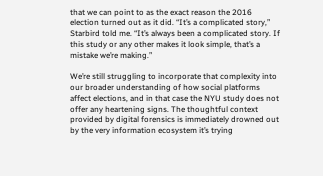that we can point to as the exact reason the 2016 election turned out as it did. “It’s a complicated story,” Starbird told me. “It’s always been a complicated story. If this study or any other makes it look simple, that’s a mistake we’re making.”

We’re still struggling to incorporate that complexity into our broader understanding of how social platforms affect elections, and in that case the NYU study does not offer any heartening signs. The thoughtful context provided by digital forensics is immediately drowned out by the very information ecosystem it’s trying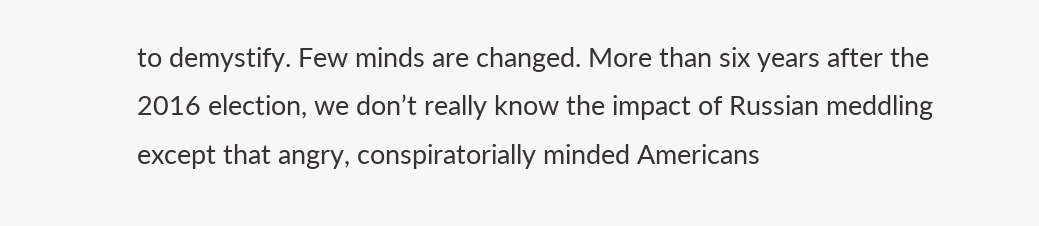to demystify. Few minds are changed. More than six years after the 2016 election, we don’t really know the impact of Russian meddling except that angry, conspiratorially minded Americans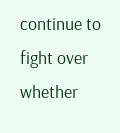continue to fight over whether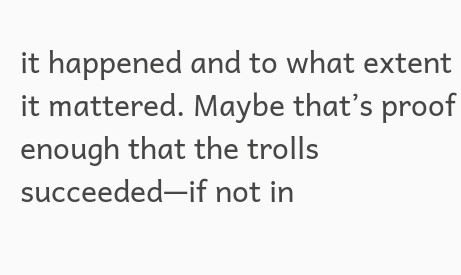it happened and to what extent it mattered. Maybe that’s proof enough that the trolls succeeded—if not in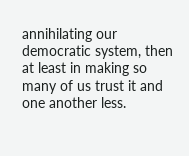annihilating our democratic system, then at least in making so many of us trust it and one another less.